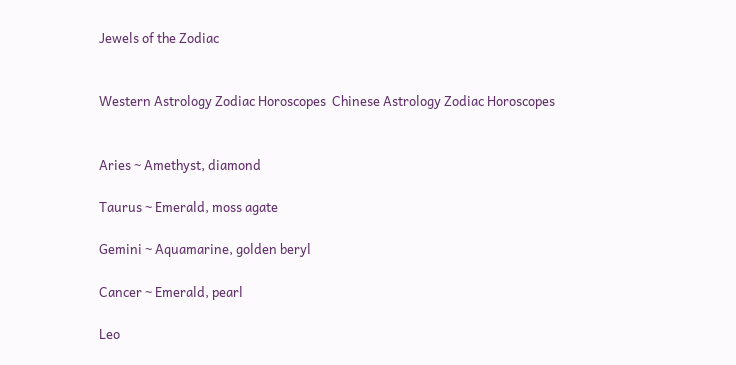Jewels of the Zodiac


Western Astrology Zodiac Horoscopes  Chinese Astrology Zodiac Horoscopes


Aries ~ Amethyst, diamond

Taurus ~ Emerald, moss agate

Gemini ~ Aquamarine, golden beryl

Cancer ~ Emerald, pearl

Leo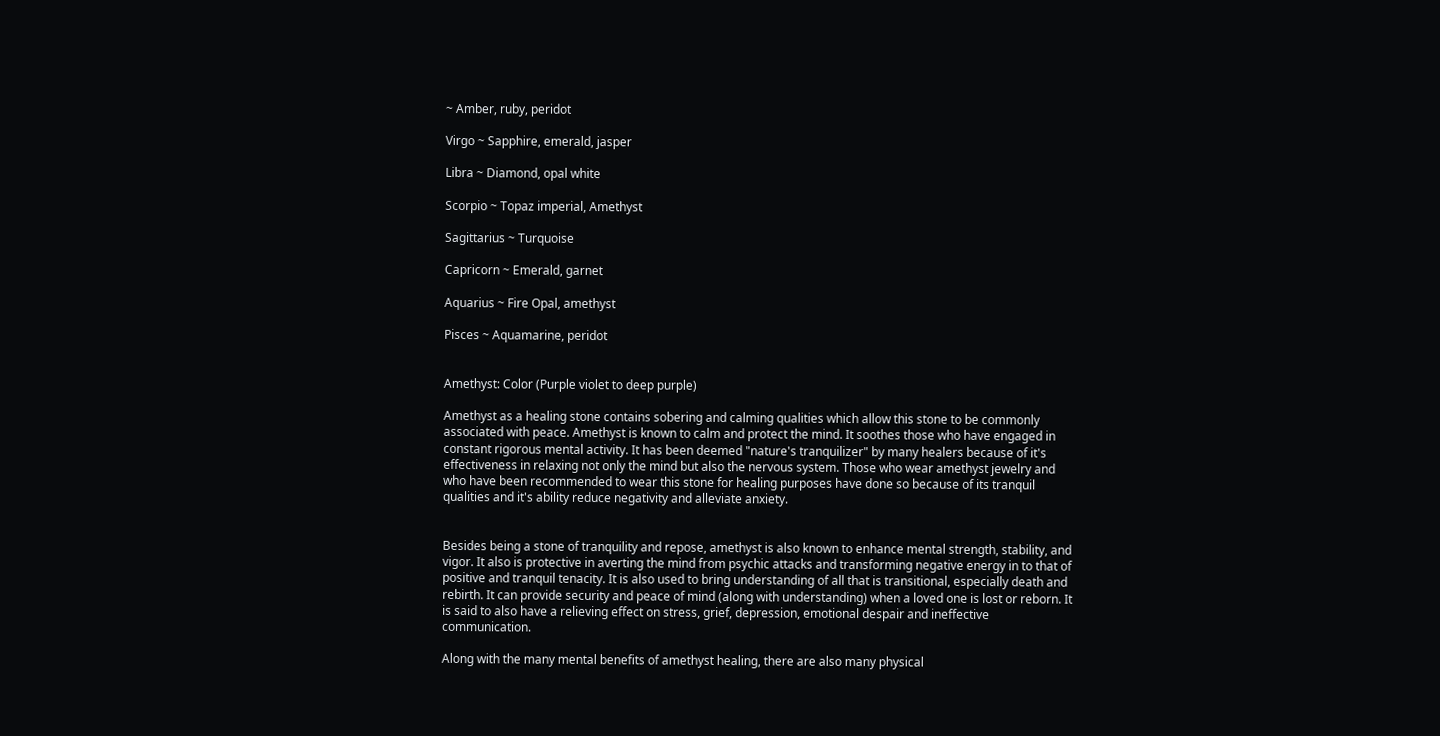~ Amber, ruby, peridot

Virgo ~ Sapphire, emerald, jasper

Libra ~ Diamond, opal white

Scorpio ~ Topaz imperial, Amethyst

Sagittarius ~ Turquoise

Capricorn ~ Emerald, garnet

Aquarius ~ Fire Opal, amethyst

Pisces ~ Aquamarine, peridot


Amethyst: Color (Purple violet to deep purple)

Amethyst as a healing stone contains sobering and calming qualities which allow this stone to be commonly associated with peace. Amethyst is known to calm and protect the mind. It soothes those who have engaged in constant rigorous mental activity. It has been deemed "nature's tranquilizer" by many healers because of it's effectiveness in relaxing not only the mind but also the nervous system. Those who wear amethyst jewelry and who have been recommended to wear this stone for healing purposes have done so because of its tranquil qualities and it's ability reduce negativity and alleviate anxiety.


Besides being a stone of tranquility and repose, amethyst is also known to enhance mental strength, stability, and vigor. It also is protective in averting the mind from psychic attacks and transforming negative energy in to that of positive and tranquil tenacity. It is also used to bring understanding of all that is transitional, especially death and rebirth. It can provide security and peace of mind (along with understanding) when a loved one is lost or reborn. It is said to also have a relieving effect on stress, grief, depression, emotional despair and ineffective communication.

Along with the many mental benefits of amethyst healing, there are also many physical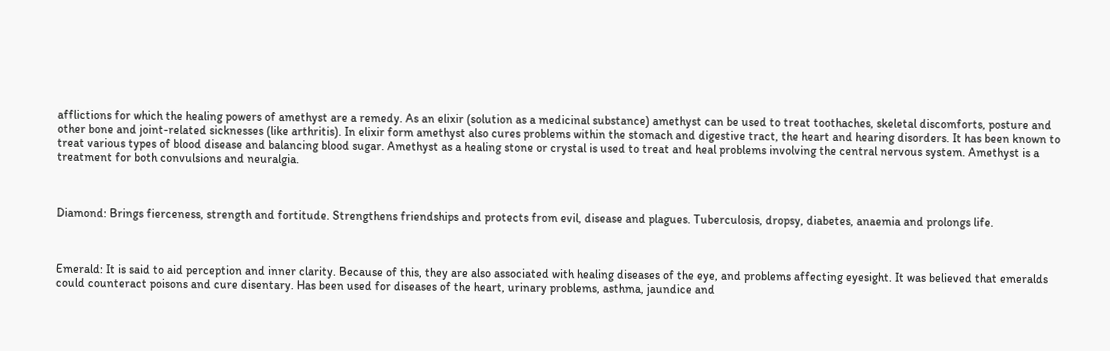afflictions for which the healing powers of amethyst are a remedy. As an elixir (solution as a medicinal substance) amethyst can be used to treat toothaches, skeletal discomforts, posture and other bone and joint-related sicknesses (like arthritis). In elixir form amethyst also cures problems within the stomach and digestive tract, the heart and hearing disorders. It has been known to treat various types of blood disease and balancing blood sugar. Amethyst as a healing stone or crystal is used to treat and heal problems involving the central nervous system. Amethyst is a treatment for both convulsions and neuralgia.



Diamond: Brings fierceness, strength and fortitude. Strengthens friendships and protects from evil, disease and plagues. Tuberculosis, dropsy, diabetes, anaemia and prolongs life.



Emerald: It is said to aid perception and inner clarity. Because of this, they are also associated with healing diseases of the eye, and problems affecting eyesight. It was believed that emeralds could counteract poisons and cure disentary. Has been used for diseases of the heart, urinary problems, asthma, jaundice and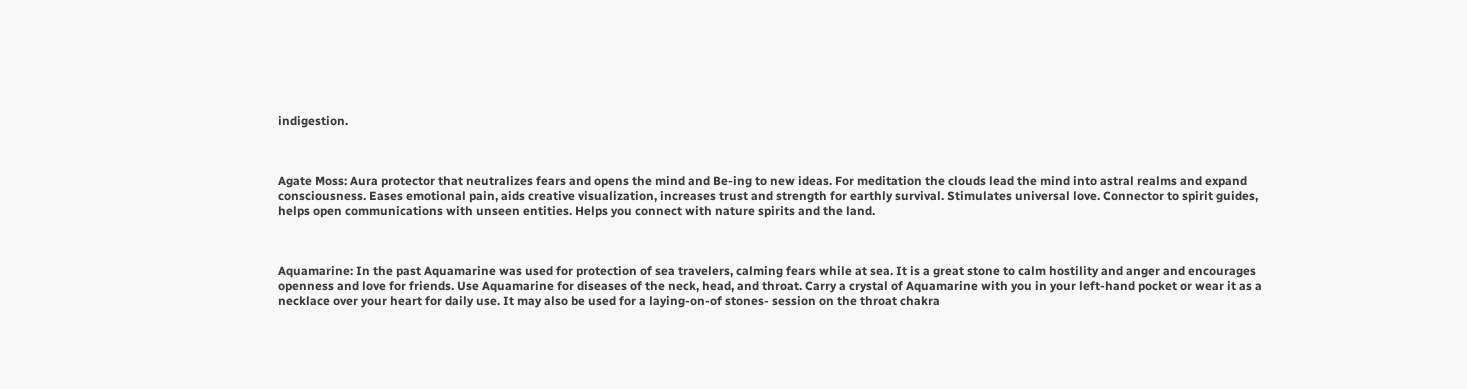indigestion.



Agate Moss: Aura protector that neutralizes fears and opens the mind and Be-ing to new ideas. For meditation the clouds lead the mind into astral realms and expand consciousness. Eases emotional pain, aids creative visualization, increases trust and strength for earthly survival. Stimulates universal love. Connector to spirit guides, helps open communications with unseen entities. Helps you connect with nature spirits and the land.



Aquamarine: In the past Aquamarine was used for protection of sea travelers, calming fears while at sea. It is a great stone to calm hostility and anger and encourages openness and love for friends. Use Aquamarine for diseases of the neck, head, and throat. Carry a crystal of Aquamarine with you in your left-hand pocket or wear it as a necklace over your heart for daily use. It may also be used for a laying-on-of stones- session on the throat chakra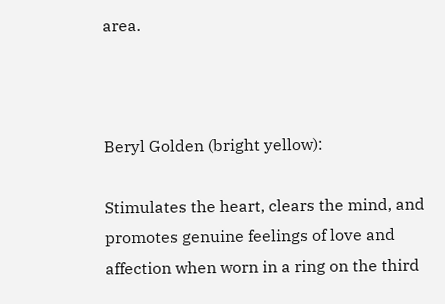area.



Beryl Golden (bright yellow):

Stimulates the heart, clears the mind, and promotes genuine feelings of love and affection when worn in a ring on the third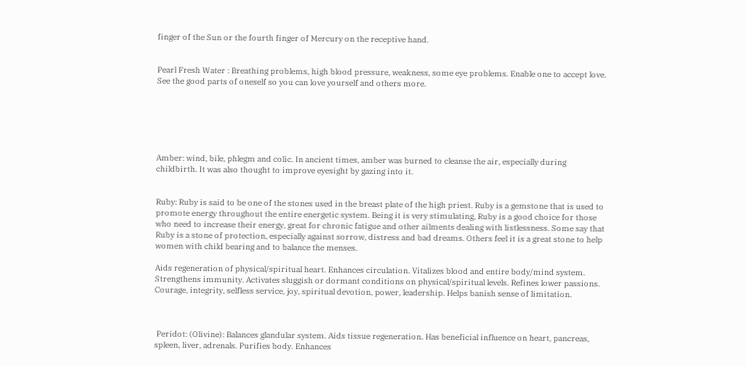finger of the Sun or the fourth finger of Mercury on the receptive hand.


Pearl Fresh Water : Breathing problems, high blood pressure, weakness, some eye problems. Enable one to accept love. See the good parts of oneself so you can love yourself and others more.






Amber: wind, bile, phlegm and colic. In ancient times, amber was burned to cleanse the air, especially during childbirth. It was also thought to improve eyesight by gazing into it.


Ruby: Ruby is said to be one of the stones used in the breast plate of the high priest. Ruby is a gemstone that is used to promote energy throughout the entire energetic system. Being it is very stimulating, Ruby is a good choice for those who need to increase their energy, great for chronic fatigue and other ailments dealing with listlessness. Some say that Ruby is a stone of protection, especially against sorrow, distress and bad dreams. Others feel it is a great stone to help women with child bearing and to balance the menses.

Aids regeneration of physical/spiritual heart. Enhances circulation. Vitalizes blood and entire body/mind system. Strengthens immunity. Activates sluggish or dormant conditions on physical/spiritual levels. Refines lower passions. Courage, integrity, selfless service, joy, spiritual devotion, power, leadership. Helps banish sense of limitation.



 Peridot: (Olivine): Balances glandular system. Aids tissue regeneration. Has beneficial influence on heart, pancreas, spleen, liver, adrenals. Purifies body. Enhances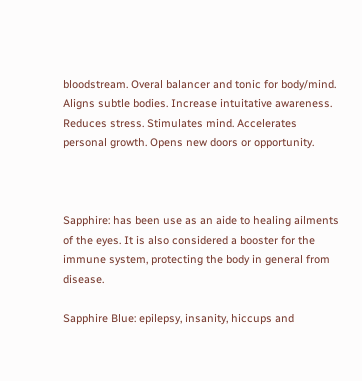bloodstream. Overal balancer and tonic for body/mind. Aligns subtle bodies. Increase intuitative awareness. Reduces stress. Stimulates mind. Accelerates personal growth. Opens new doors or opportunity.



Sapphire: has been use as an aide to healing ailments of the eyes. It is also considered a booster for the immune system, protecting the body in general from disease.

Sapphire Blue: epilepsy, insanity, hiccups and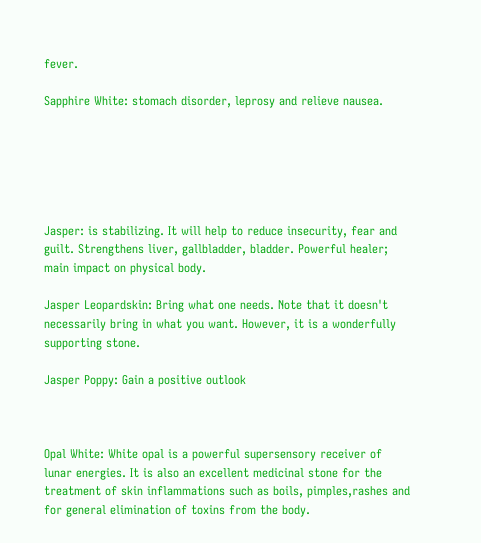fever.

Sapphire White: stomach disorder, leprosy and relieve nausea.






Jasper: is stabilizing. It will help to reduce insecurity, fear and guilt. Strengthens liver, gallbladder, bladder. Powerful healer; main impact on physical body.

Jasper Leopardskin: Bring what one needs. Note that it doesn't necessarily bring in what you want. However, it is a wonderfully supporting stone.

Jasper Poppy: Gain a positive outlook



Opal White: White opal is a powerful supersensory receiver of lunar energies. It is also an excellent medicinal stone for the treatment of skin inflammations such as boils, pimples,rashes and for general elimination of toxins from the body.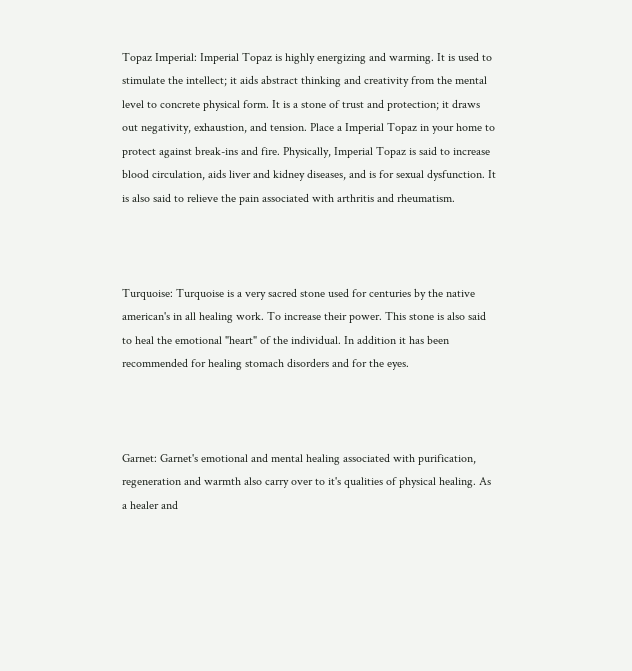Topaz Imperial: Imperial Topaz is highly energizing and warming. It is used to stimulate the intellect; it aids abstract thinking and creativity from the mental level to concrete physical form. It is a stone of trust and protection; it draws out negativity, exhaustion, and tension. Place a Imperial Topaz in your home to protect against break-ins and fire. Physically, Imperial Topaz is said to increase blood circulation, aids liver and kidney diseases, and is for sexual dysfunction. It is also said to relieve the pain associated with arthritis and rheumatism.



Turquoise: Turquoise is a very sacred stone used for centuries by the native american's in all healing work. To increase their power. This stone is also said to heal the emotional "heart" of the individual. In addition it has been recommended for healing stomach disorders and for the eyes.



Garnet: Garnet's emotional and mental healing associated with purification, regeneration and warmth also carry over to it's qualities of physical healing. As a healer and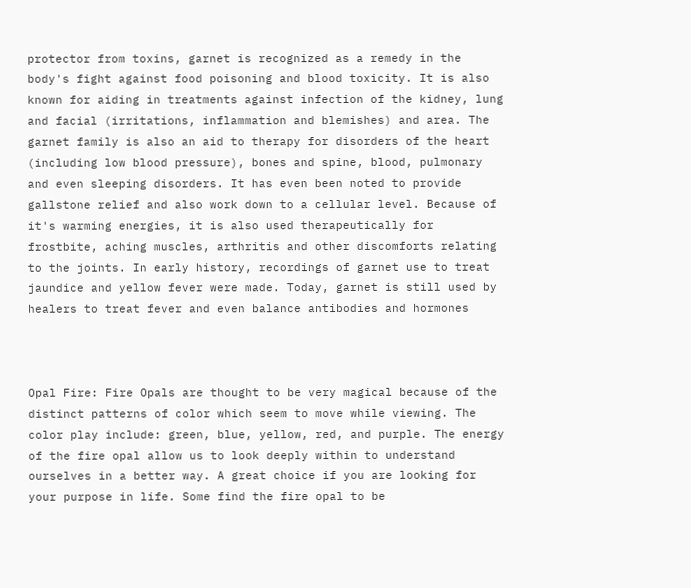protector from toxins, garnet is recognized as a remedy in the body's fight against food poisoning and blood toxicity. It is also known for aiding in treatments against infection of the kidney, lung and facial (irritations, inflammation and blemishes) and area. The garnet family is also an aid to therapy for disorders of the heart (including low blood pressure), bones and spine, blood, pulmonary and even sleeping disorders. It has even been noted to provide gallstone relief and also work down to a cellular level. Because of it's warming energies, it is also used therapeutically for frostbite, aching muscles, arthritis and other discomforts relating to the joints. In early history, recordings of garnet use to treat jaundice and yellow fever were made. Today, garnet is still used by healers to treat fever and even balance antibodies and hormones



Opal Fire: Fire Opals are thought to be very magical because of the distinct patterns of color which seem to move while viewing. The color play include: green, blue, yellow, red, and purple. The energy of the fire opal allow us to look deeply within to understand ourselves in a better way. A great choice if you are looking for your purpose in life. Some find the fire opal to be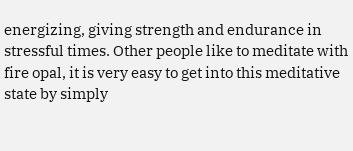energizing, giving strength and endurance in stressful times. Other people like to meditate with fire opal, it is very easy to get into this meditative state by simply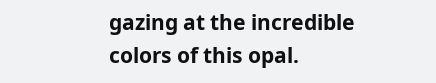gazing at the incredible colors of this opal.